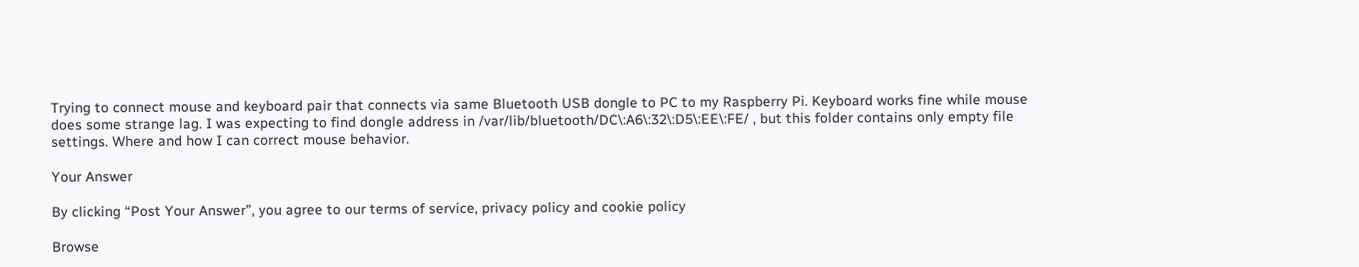Trying to connect mouse and keyboard pair that connects via same Bluetooth USB dongle to PC to my Raspberry Pi. Keyboard works fine while mouse does some strange lag. I was expecting to find dongle address in /var/lib/bluetooth/DC\:A6\:32\:D5\:EE\:FE/ , but this folder contains only empty file settings. Where and how I can correct mouse behavior.

Your Answer

By clicking “Post Your Answer”, you agree to our terms of service, privacy policy and cookie policy

Browse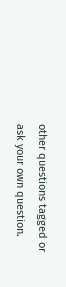other questions tagged or ask your own question.